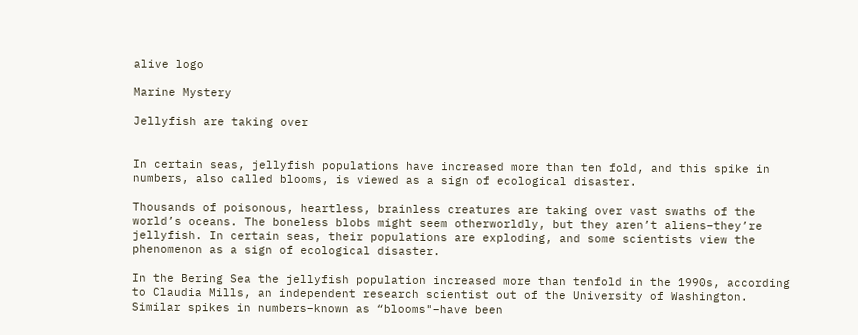alive logo

Marine Mystery

Jellyfish are taking over


In certain seas, jellyfish populations have increased more than ten fold, and this spike in numbers, also called blooms, is viewed as a sign of ecological disaster.

Thousands of poisonous, heartless, brainless creatures are taking over vast swaths of the world’s oceans. The boneless blobs might seem otherworldly, but they aren’t aliens–they’re jellyfish. In certain seas, their populations are exploding, and some scientists view the phenomenon as a sign of ecological disaster.

In the Bering Sea the jellyfish population increased more than tenfold in the 1990s, according to Claudia Mills, an independent research scientist out of the University of Washington. Similar spikes in numbers–known as “blooms"–have been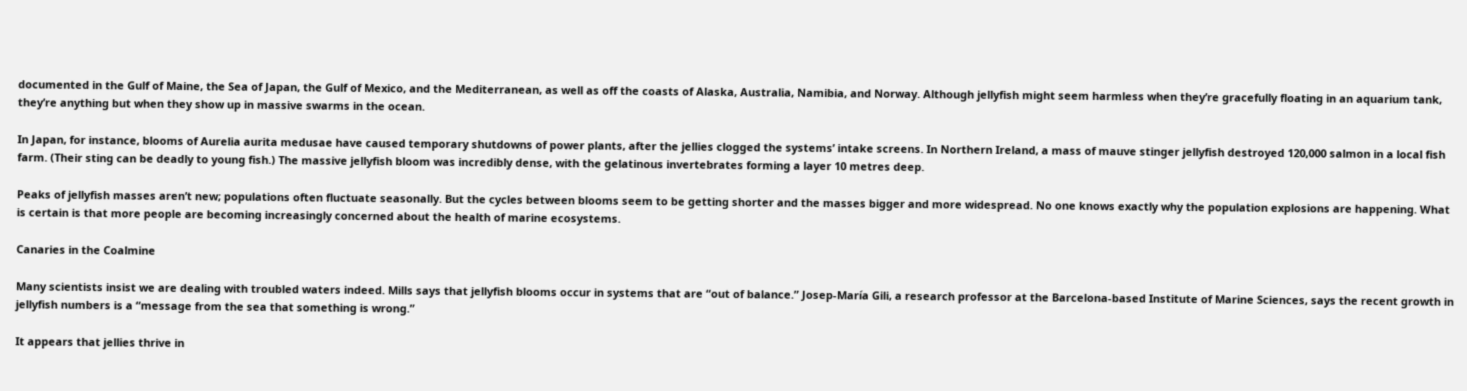documented in the Gulf of Maine, the Sea of Japan, the Gulf of Mexico, and the Mediterranean, as well as off the coasts of Alaska, Australia, Namibia, and Norway. Although jellyfish might seem harmless when they’re gracefully floating in an aquarium tank, they’re anything but when they show up in massive swarms in the ocean.

In Japan, for instance, blooms of Aurelia aurita medusae have caused temporary shutdowns of power plants, after the jellies clogged the systems’ intake screens. In Northern Ireland, a mass of mauve stinger jellyfish destroyed 120,000 salmon in a local fish farm. (Their sting can be deadly to young fish.) The massive jellyfish bloom was incredibly dense, with the gelatinous invertebrates forming a layer 10 metres deep.

Peaks of jellyfish masses aren’t new; populations often fluctuate seasonally. But the cycles between blooms seem to be getting shorter and the masses bigger and more widespread. No one knows exactly why the population explosions are happening. What is certain is that more people are becoming increasingly concerned about the health of marine ecosystems.

Canaries in the Coalmine

Many scientists insist we are dealing with troubled waters indeed. Mills says that jellyfish blooms occur in systems that are “out of balance.” Josep-María Gili, a research professor at the Barcelona-based Institute of Marine Sciences, says the recent growth in jellyfish numbers is a “message from the sea that something is wrong.”

It appears that jellies thrive in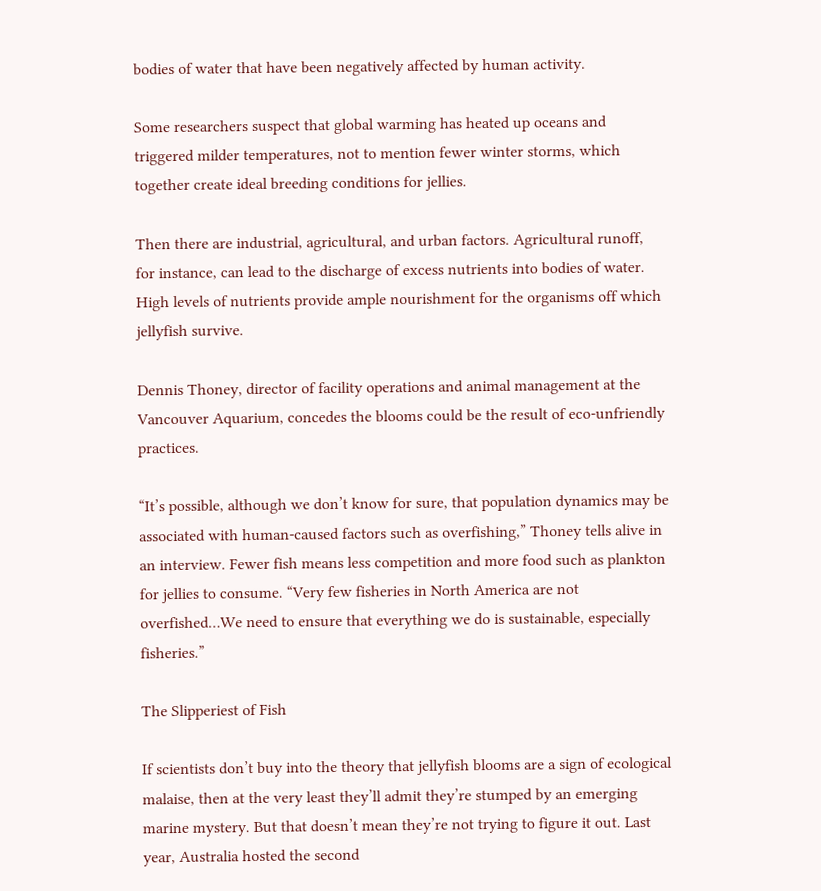bodies of water that have been negatively affected by human activity.

Some researchers suspect that global warming has heated up oceans and triggered milder temperatures, not to mention fewer winter storms, which together create ideal breeding conditions for jellies.

Then there are industrial, agricultural, and urban factors. Agricultural runoff, for instance, can lead to the discharge of excess nutrients into bodies of water. High levels of nutrients provide ample nourishment for the organisms off which jellyfish survive.

Dennis Thoney, director of facility operations and animal management at the Vancouver Aquarium, concedes the blooms could be the result of eco-unfriendly practices.

“It’s possible, although we don’t know for sure, that population dynamics may be associated with human-caused factors such as overfishing,” Thoney tells alive in an interview. Fewer fish means less competition and more food such as plankton for jellies to consume. “Very few fisheries in North America are not overfished…We need to ensure that everything we do is sustainable, especially fisheries.”

The Slipperiest of Fish

If scientists don’t buy into the theory that jellyfish blooms are a sign of ecological malaise, then at the very least they’ll admit they’re stumped by an emerging marine mystery. But that doesn’t mean they’re not trying to figure it out. Last year, Australia hosted the second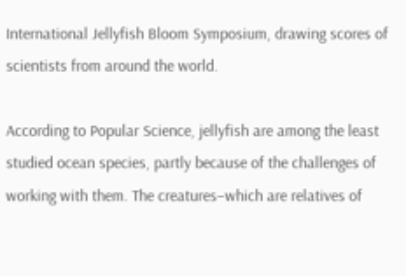International Jellyfish Bloom Symposium, drawing scores of scientists from around the world.

According to Popular Science, jellyfish are among the least studied ocean species, partly because of the challenges of working with them. The creatures–which are relatives of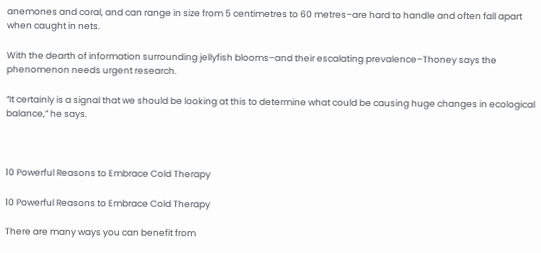anemones and coral, and can range in size from 5 centimetres to 60 metres–are hard to handle and often fall apart when caught in nets.

With the dearth of information surrounding jellyfish blooms–and their escalating prevalence–Thoney says the phenomenon needs urgent research.

“It certainly is a signal that we should be looking at this to determine what could be causing huge changes in ecological balance,” he says.



10 Powerful Reasons to Embrace Cold Therapy

10 Powerful Reasons to Embrace Cold Therapy

There are many ways you can benefit from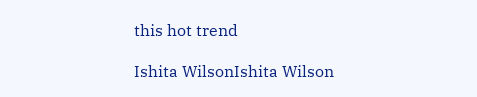this hot trend

Ishita WilsonIshita Wilson